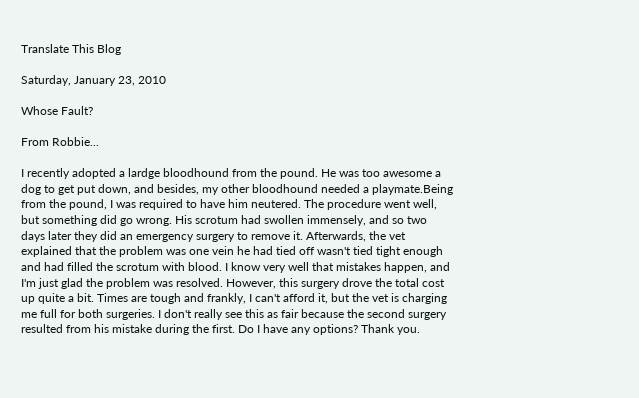Translate This Blog

Saturday, January 23, 2010

Whose Fault?

From Robbie...

I recently adopted a lardge bloodhound from the pound. He was too awesome a dog to get put down, and besides, my other bloodhound needed a playmate.Being from the pound, I was required to have him neutered. The procedure went well, but something did go wrong. His scrotum had swollen immensely, and so two days later they did an emergency surgery to remove it. Afterwards, the vet explained that the problem was one vein he had tied off wasn't tied tight enough and had filled the scrotum with blood. I know very well that mistakes happen, and I'm just glad the problem was resolved. However, this surgery drove the total cost up quite a bit. Times are tough and frankly, I can't afford it, but the vet is charging me full for both surgeries. I don't really see this as fair because the second surgery resulted from his mistake during the first. Do I have any options? Thank you.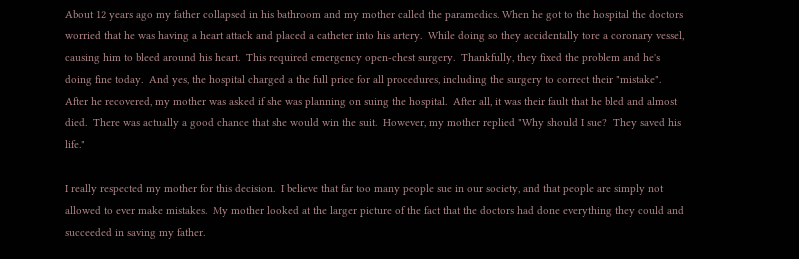About 12 years ago my father collapsed in his bathroom and my mother called the paramedics. When he got to the hospital the doctors worried that he was having a heart attack and placed a catheter into his artery.  While doing so they accidentally tore a coronary vessel, causing him to bleed around his heart.  This required emergency open-chest surgery.  Thankfully, they fixed the problem and he's doing fine today.  And yes, the hospital charged a the full price for all procedures, including the surgery to correct their "mistake".  After he recovered, my mother was asked if she was planning on suing the hospital.  After all, it was their fault that he bled and almost died.  There was actually a good chance that she would win the suit.  However, my mother replied "Why should I sue?  They saved his life."

I really respected my mother for this decision.  I believe that far too many people sue in our society, and that people are simply not allowed to ever make mistakes.  My mother looked at the larger picture of the fact that the doctors had done everything they could and succeeded in saving my father.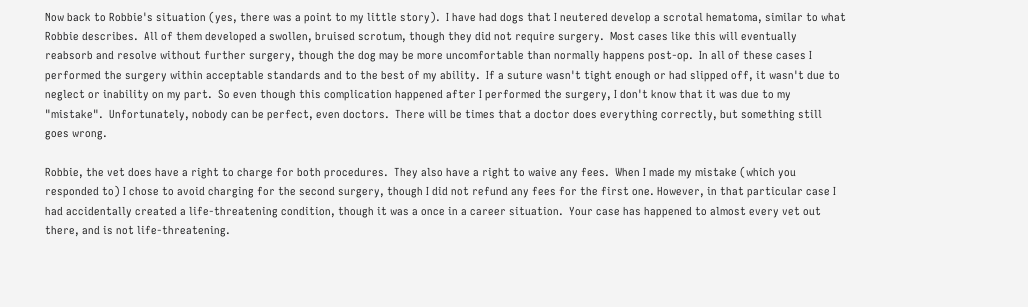Now back to Robbie's situation (yes, there was a point to my little story).  I have had dogs that I neutered develop a scrotal hematoma, similar to what Robbie describes.  All of them developed a swollen, bruised scrotum, though they did not require surgery.  Most cases like this will eventually reabsorb and resolve without further surgery, though the dog may be more uncomfortable than normally happens post-op.  In all of these cases I performed the surgery within acceptable standards and to the best of my ability.  If a suture wasn't tight enough or had slipped off, it wasn't due to neglect or inability on my part.  So even though this complication happened after I performed the surgery, I don't know that it was due to my "mistake".  Unfortunately, nobody can be perfect, even doctors.  There will be times that a doctor does everything correctly, but something still goes wrong.

Robbie, the vet does have a right to charge for both procedures.  They also have a right to waive any fees.  When I made my mistake (which you responded to) I chose to avoid charging for the second surgery, though I did not refund any fees for the first one. However, in that particular case I had accidentally created a life-threatening condition, though it was a once in a career situation.  Your case has happened to almost every vet out there, and is not life-threatening.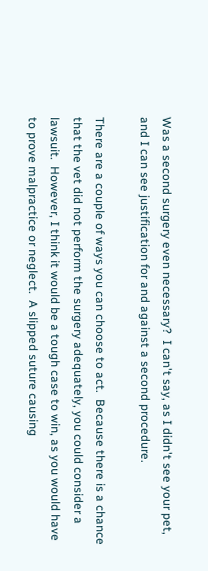Was a second surgery even necessary?  I can't say, as I didn't see your pet, and I can see justification for and against a second procedure.

There are a couple of ways you can choose to act.  Because there is a chance that the vet did not perform the surgery adequately, you could consider a lawsuit.  However, I think it would be a tough case to win, as you would have to prove malpractice or neglect.  A slipped suture causing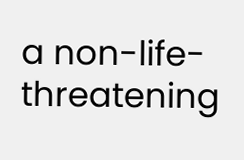a non-life-threatening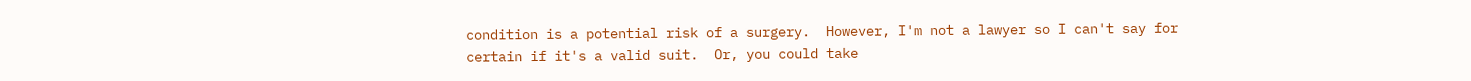condition is a potential risk of a surgery.  However, I'm not a lawyer so I can't say for certain if it's a valid suit.  Or, you could take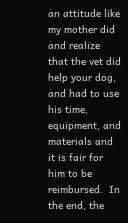an attitude like my mother did and realize that the vet did help your dog, and had to use his time, equipment, and materials and it is fair for him to be reimbursed.  In the end, the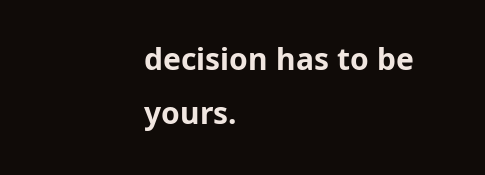decision has to be yours.